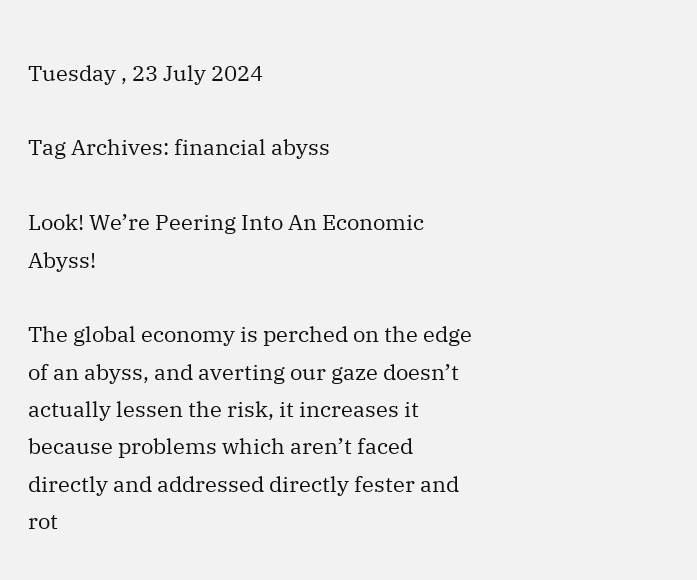Tuesday , 23 July 2024

Tag Archives: financial abyss

Look! We’re Peering Into An Economic Abyss!

The global economy is perched on the edge of an abyss, and averting our gaze doesn’t actually lessen the risk, it increases it because problems which aren’t faced directly and addressed directly fester and rot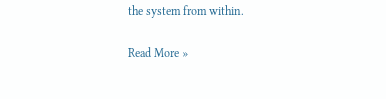the system from within.

Read More »